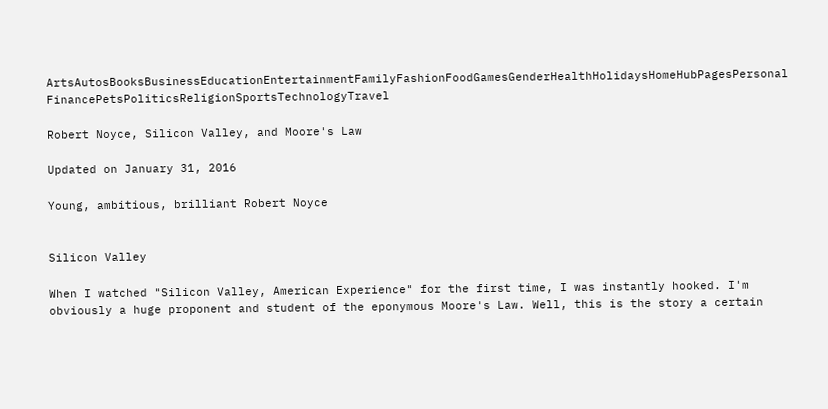ArtsAutosBooksBusinessEducationEntertainmentFamilyFashionFoodGamesGenderHealthHolidaysHomeHubPagesPersonal FinancePetsPoliticsReligionSportsTechnologyTravel

Robert Noyce, Silicon Valley, and Moore's Law

Updated on January 31, 2016

Young, ambitious, brilliant Robert Noyce


Silicon Valley

When I watched "Silicon Valley, American Experience" for the first time, I was instantly hooked. I'm obviously a huge proponent and student of the eponymous Moore's Law. Well, this is the story a certain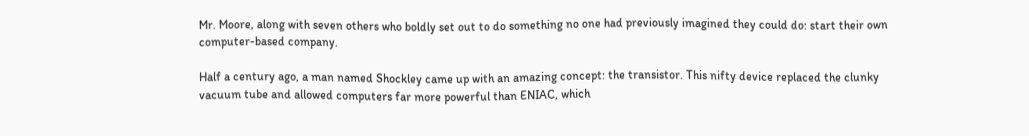Mr. Moore, along with seven others who boldly set out to do something no one had previously imagined they could do: start their own computer-based company.

Half a century ago, a man named Shockley came up with an amazing concept: the transistor. This nifty device replaced the clunky vacuum tube and allowed computers far more powerful than ENIAC, which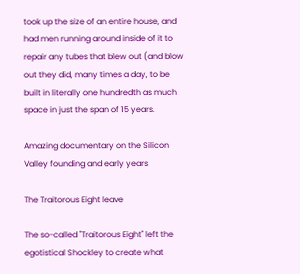took up the size of an entire house, and had men running around inside of it to repair any tubes that blew out (and blow out they did, many times a day, to be built in literally one hundredth as much space in just the span of 15 years.

Amazing documentary on the Silicon Valley founding and early years

The Traitorous Eight leave

The so-called "Traitorous Eight" left the egotistical Shockley to create what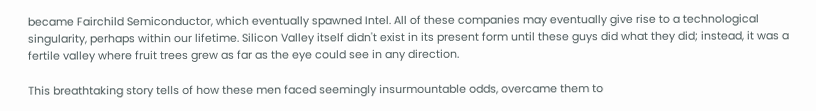became Fairchild Semiconductor, which eventually spawned Intel. All of these companies may eventually give rise to a technological singularity, perhaps within our lifetime. Silicon Valley itself didn't exist in its present form until these guys did what they did; instead, it was a fertile valley where fruit trees grew as far as the eye could see in any direction.

This breathtaking story tells of how these men faced seemingly insurmountable odds, overcame them to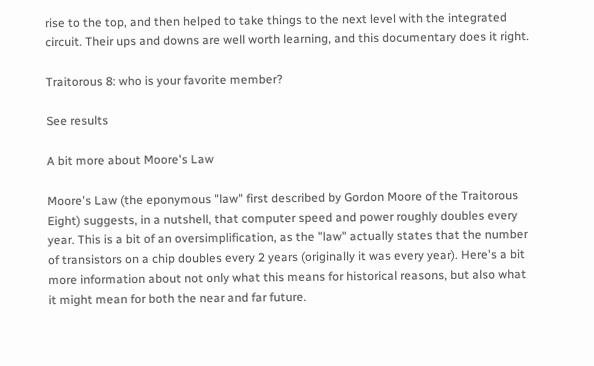rise to the top, and then helped to take things to the next level with the integrated circuit. Their ups and downs are well worth learning, and this documentary does it right.

Traitorous 8: who is your favorite member?

See results

A bit more about Moore's Law

Moore's Law (the eponymous "law" first described by Gordon Moore of the Traitorous Eight) suggests, in a nutshell, that computer speed and power roughly doubles every year. This is a bit of an oversimplification, as the "law" actually states that the number of transistors on a chip doubles every 2 years (originally it was every year). Here's a bit more information about not only what this means for historical reasons, but also what it might mean for both the near and far future.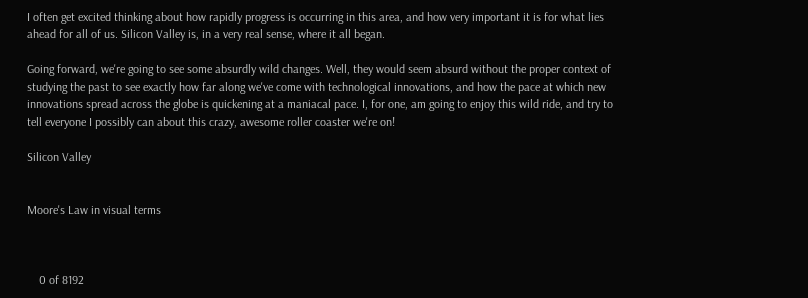I often get excited thinking about how rapidly progress is occurring in this area, and how very important it is for what lies ahead for all of us. Silicon Valley is, in a very real sense, where it all began.

Going forward, we're going to see some absurdly wild changes. Well, they would seem absurd without the proper context of studying the past to see exactly how far along we've come with technological innovations, and how the pace at which new innovations spread across the globe is quickening at a maniacal pace. I, for one, am going to enjoy this wild ride, and try to tell everyone I possibly can about this crazy, awesome roller coaster we're on!

Silicon Valley


Moore's Law in visual terms



    0 of 8192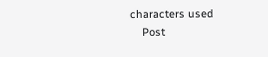characters used
    Post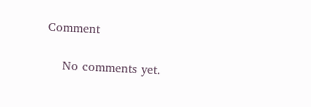Comment

    No comments yet.